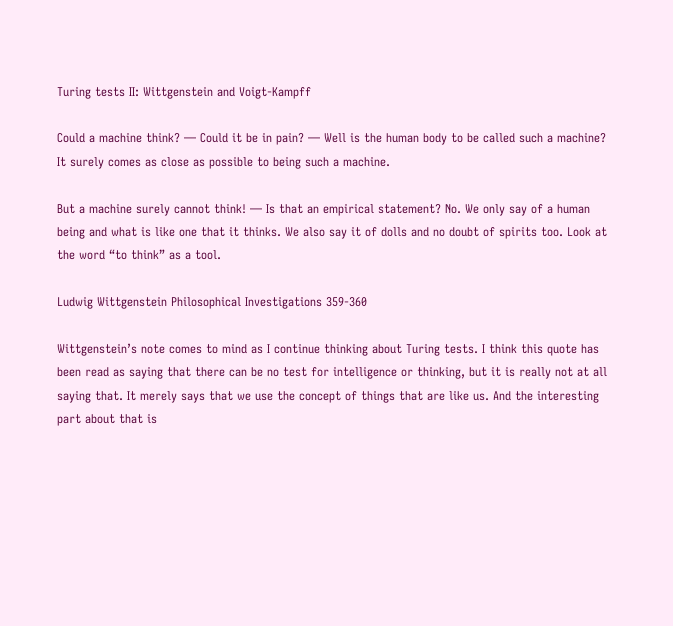Turing tests II: Wittgenstein and Voigt-Kampff

Could a machine think? — Could it be in pain? — Well is the human body to be called such a machine? It surely comes as close as possible to being such a machine.

But a machine surely cannot think! — Is that an empirical statement? No. We only say of a human being and what is like one that it thinks. We also say it of dolls and no doubt of spirits too. Look at the word “to think” as a tool.

Ludwig Wittgenstein Philosophical Investigations 359-360

Wittgenstein’s note comes to mind as I continue thinking about Turing tests. I think this quote has been read as saying that there can be no test for intelligence or thinking, but it is really not at all saying that. It merely says that we use the concept of things that are like us. And the interesting part about that is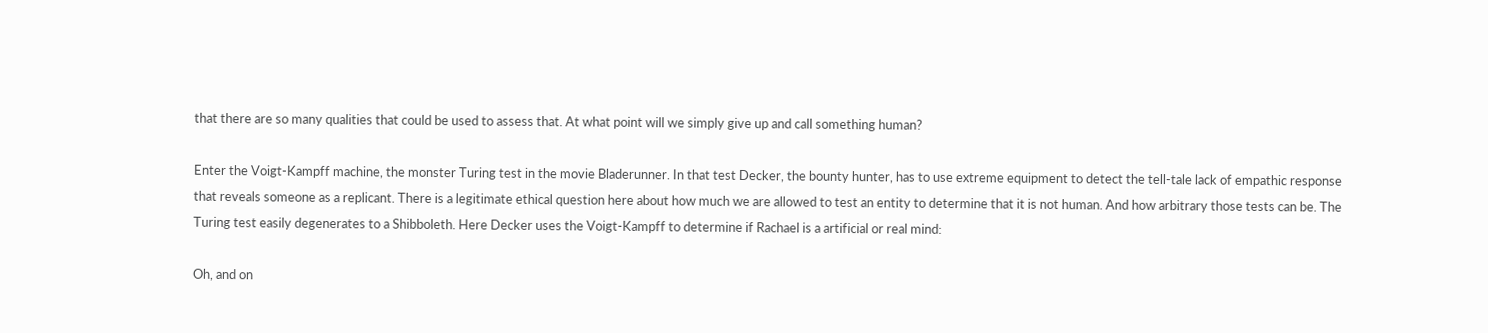that there are so many qualities that could be used to assess that. At what point will we simply give up and call something human?

Enter the Voigt-Kampff machine, the monster Turing test in the movie Bladerunner. In that test Decker, the bounty hunter, has to use extreme equipment to detect the tell-tale lack of empathic response that reveals someone as a replicant. There is a legitimate ethical question here about how much we are allowed to test an entity to determine that it is not human. And how arbitrary those tests can be. The Turing test easily degenerates to a Shibboleth. Here Decker uses the Voigt-Kampff to determine if Rachael is a artificial or real mind:

Oh, and on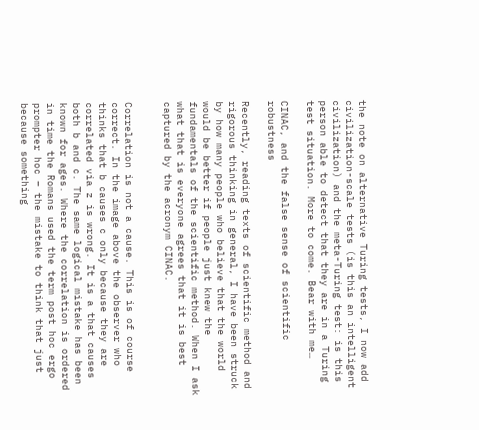the note on alternative Turing tests, I now add civilization-scale tests (is this an intelligent civilization) and the meta-Turing test: is this person able to detect that they are in a Turing test situation. More to come. Bear with me…

CINAC, and the false sense of scientific robustness

Recently, reading texts of scientific method and rigorous thinking in general, I have been struck by how many people who believe that the world would be better if people just knew the fundamentals of the scientific method. When I ask what that is everyone agrees that it is best captured by the acronym CINAC.


Correlation is not a cause. This is of course correct. In the image above the observer who thinks that b causes c only because they are correlated via z is wrong. It is a that causes both b and c. The same logical mistake has been known for ages. Where the correlation is ordered in time the Romans used the term post hoc ergo prompter hoc – the mistake to think that just because something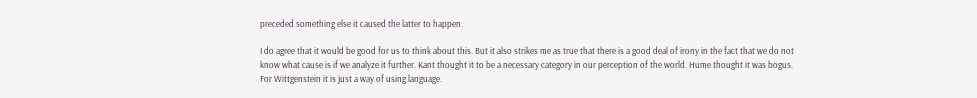preceded something else it caused the latter to happen.

I do agree that it would be good for us to think about this. But it also strikes me as true that there is a good deal of irony in the fact that we do not know what cause is if we analyze it further. Kant thought it to be a necessary category in our perception of the world. Hume thought it was bogus. For Wittgenstein it is just a way of using language.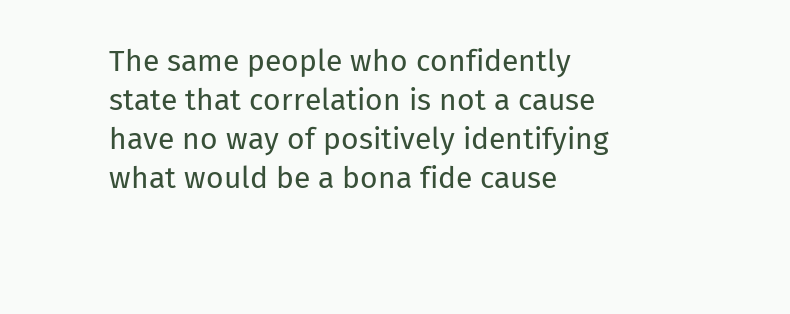The same people who confidently state that correlation is not a cause have no way of positively identifying what would be a bona fide cause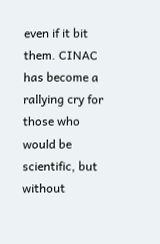even if it bit them. CINAC has become a rallying cry for those who would be scientific, but without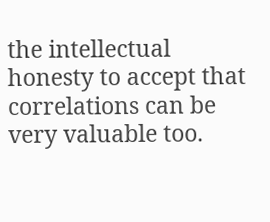the intellectual honesty to accept that correlations can be very valuable too.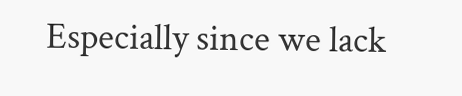Especially since we lack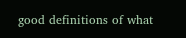good definitions of what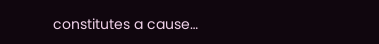constitutes a cause…